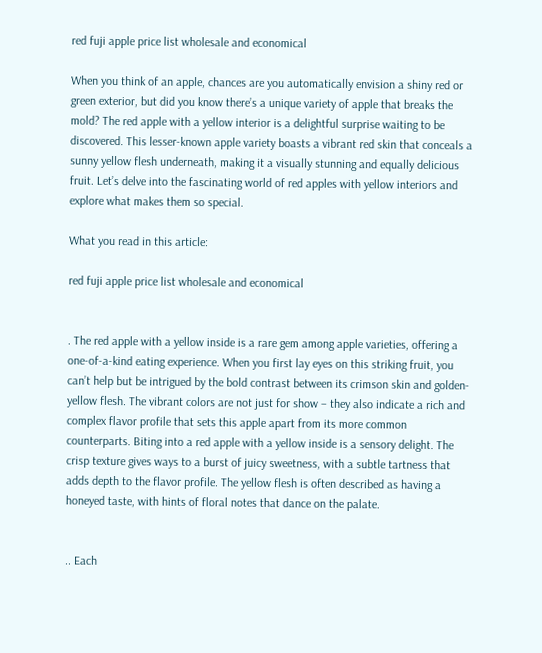red fuji apple price list wholesale and economical

When you think of an apple, chances are you automatically envision a shiny red or green exterior, but did you know there’s a unique variety of apple that breaks the mold? The red apple with a yellow interior is a delightful surprise waiting to be discovered. This lesser-known apple variety boasts a vibrant red skin that conceals a sunny yellow flesh underneath, making it a visually stunning and equally delicious fruit. Let’s delve into the fascinating world of red apples with yellow interiors and explore what makes them so special.

What you read in this article:

red fuji apple price list wholesale and economical


. The red apple with a yellow inside is a rare gem among apple varieties, offering a one-of-a-kind eating experience. When you first lay eyes on this striking fruit, you can’t help but be intrigued by the bold contrast between its crimson skin and golden-yellow flesh. The vibrant colors are not just for show – they also indicate a rich and complex flavor profile that sets this apple apart from its more common counterparts. Biting into a red apple with a yellow inside is a sensory delight. The crisp texture gives ways to a burst of juicy sweetness, with a subtle tartness that adds depth to the flavor profile. The yellow flesh is often described as having a honeyed taste, with hints of floral notes that dance on the palate.


.. Each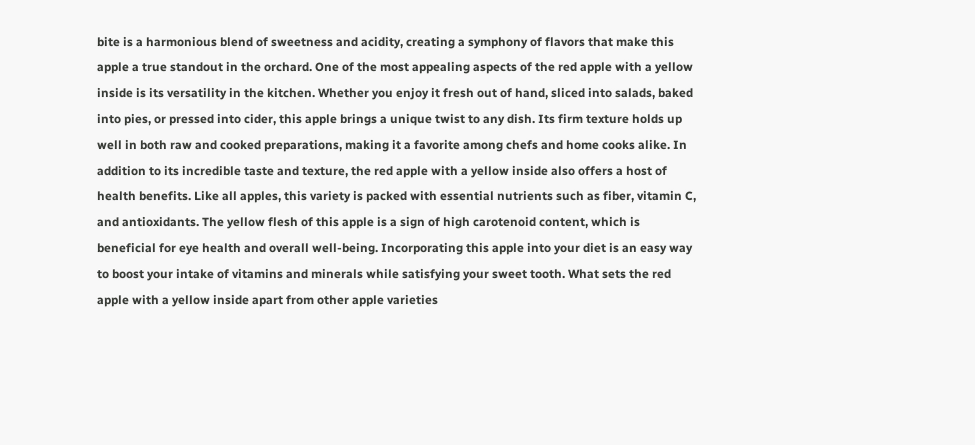bite is a harmonious blend of sweetness and acidity, creating a symphony of flavors that make this apple a true standout in the orchard. One of the most appealing aspects of the red apple with a yellow inside is its versatility in the kitchen. Whether you enjoy it fresh out of hand, sliced into salads, baked into pies, or pressed into cider, this apple brings a unique twist to any dish. Its firm texture holds up well in both raw and cooked preparations, making it a favorite among chefs and home cooks alike. In addition to its incredible taste and texture, the red apple with a yellow inside also offers a host of health benefits. Like all apples, this variety is packed with essential nutrients such as fiber, vitamin C, and antioxidants. The yellow flesh of this apple is a sign of high carotenoid content, which is beneficial for eye health and overall well-being. Incorporating this apple into your diet is an easy way to boost your intake of vitamins and minerals while satisfying your sweet tooth. What sets the red apple with a yellow inside apart from other apple varieties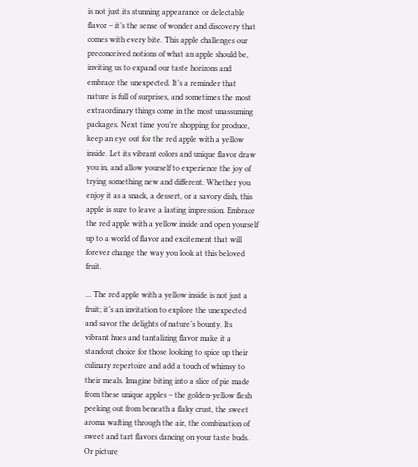is not just its stunning appearance or delectable flavor – it’s the sense of wonder and discovery that comes with every bite. This apple challenges our preconceived notions of what an apple should be, inviting us to expand our taste horizons and embrace the unexpected. It’s a reminder that nature is full of surprises, and sometimes the most extraordinary things come in the most unassuming packages. Next time you’re shopping for produce, keep an eye out for the red apple with a yellow inside. Let its vibrant colors and unique flavor draw you in, and allow yourself to experience the joy of trying something new and different. Whether you enjoy it as a snack, a dessert, or a savory dish, this apple is sure to leave a lasting impression. Embrace the red apple with a yellow inside and open yourself up to a world of flavor and excitement that will forever change the way you look at this beloved fruit.

... The red apple with a yellow inside is not just a fruit; it’s an invitation to explore the unexpected and savor the delights of nature’s bounty. Its vibrant hues and tantalizing flavor make it a standout choice for those looking to spice up their culinary repertoire and add a touch of whimsy to their meals. Imagine biting into a slice of pie made from these unique apples – the golden-yellow flesh peeking out from beneath a flaky crust, the sweet aroma wafting through the air, the combination of sweet and tart flavors dancing on your taste buds. Or picture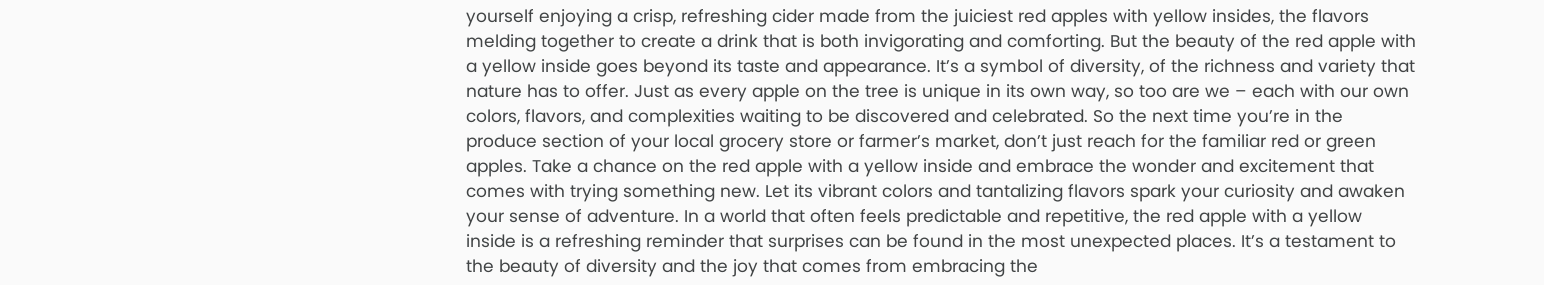yourself enjoying a crisp, refreshing cider made from the juiciest red apples with yellow insides, the flavors melding together to create a drink that is both invigorating and comforting. But the beauty of the red apple with a yellow inside goes beyond its taste and appearance. It’s a symbol of diversity, of the richness and variety that nature has to offer. Just as every apple on the tree is unique in its own way, so too are we – each with our own colors, flavors, and complexities waiting to be discovered and celebrated. So the next time you’re in the produce section of your local grocery store or farmer’s market, don’t just reach for the familiar red or green apples. Take a chance on the red apple with a yellow inside and embrace the wonder and excitement that comes with trying something new. Let its vibrant colors and tantalizing flavors spark your curiosity and awaken your sense of adventure. In a world that often feels predictable and repetitive, the red apple with a yellow inside is a refreshing reminder that surprises can be found in the most unexpected places. It’s a testament to the beauty of diversity and the joy that comes from embracing the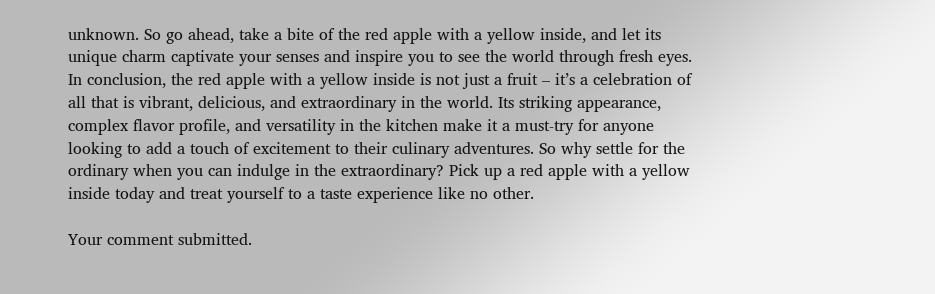unknown. So go ahead, take a bite of the red apple with a yellow inside, and let its unique charm captivate your senses and inspire you to see the world through fresh eyes. In conclusion, the red apple with a yellow inside is not just a fruit – it’s a celebration of all that is vibrant, delicious, and extraordinary in the world. Its striking appearance, complex flavor profile, and versatility in the kitchen make it a must-try for anyone looking to add a touch of excitement to their culinary adventures. So why settle for the ordinary when you can indulge in the extraordinary? Pick up a red apple with a yellow inside today and treat yourself to a taste experience like no other.

Your comment submitted.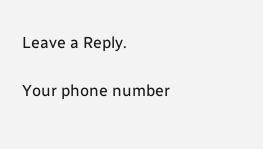Leave a Reply.

Your phone number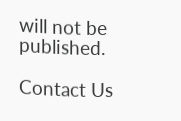will not be published.

Contact Us